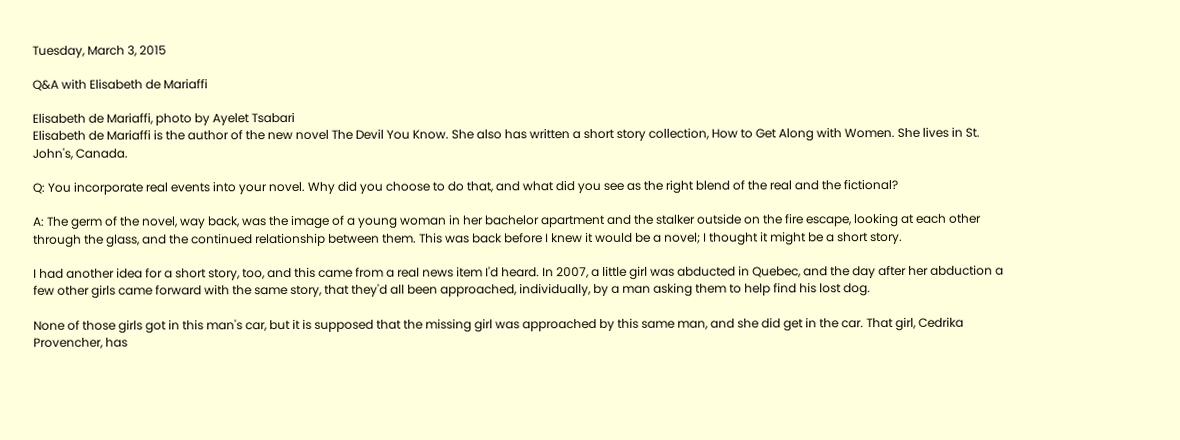Tuesday, March 3, 2015

Q&A with Elisabeth de Mariaffi

Elisabeth de Mariaffi, photo by Ayelet Tsabari
Elisabeth de Mariaffi is the author of the new novel The Devil You Know. She also has written a short story collection, How to Get Along with Women. She lives in St. John's, Canada.

Q: You incorporate real events into your novel. Why did you choose to do that, and what did you see as the right blend of the real and the fictional?

A: The germ of the novel, way back, was the image of a young woman in her bachelor apartment and the stalker outside on the fire escape, looking at each other through the glass, and the continued relationship between them. This was back before I knew it would be a novel; I thought it might be a short story.

I had another idea for a short story, too, and this came from a real news item I'd heard. In 2007, a little girl was abducted in Quebec, and the day after her abduction a few other girls came forward with the same story, that they'd all been approached, individually, by a man asking them to help find his lost dog.

None of those girls got in this man's car, but it is supposed that the missing girl was approached by this same man, and she did get in the car. That girl, Cedrika Provencher, has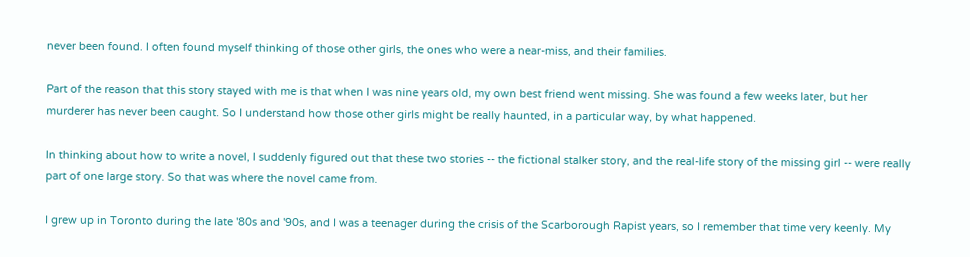never been found. I often found myself thinking of those other girls, the ones who were a near-miss, and their families.

Part of the reason that this story stayed with me is that when I was nine years old, my own best friend went missing. She was found a few weeks later, but her murderer has never been caught. So I understand how those other girls might be really haunted, in a particular way, by what happened.

In thinking about how to write a novel, I suddenly figured out that these two stories -- the fictional stalker story, and the real-life story of the missing girl -- were really part of one large story. So that was where the novel came from.

I grew up in Toronto during the late '80s and '90s, and I was a teenager during the crisis of the Scarborough Rapist years, so I remember that time very keenly. My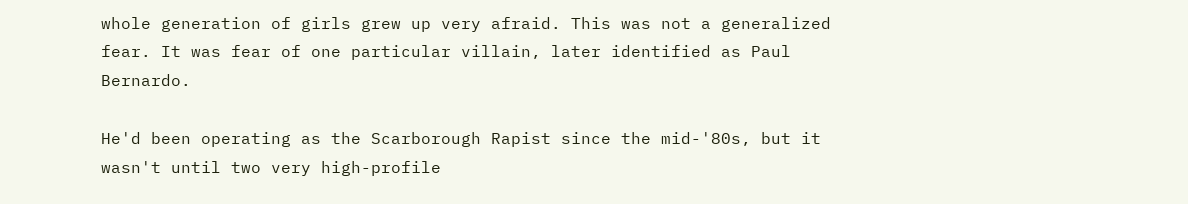whole generation of girls grew up very afraid. This was not a generalized fear. It was fear of one particular villain, later identified as Paul Bernardo.

He'd been operating as the Scarborough Rapist since the mid-'80s, but it wasn't until two very high-profile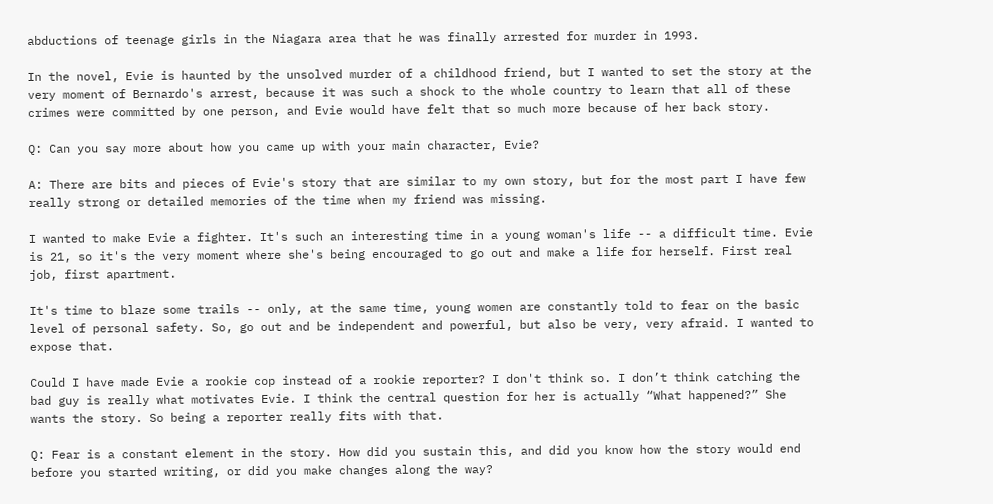abductions of teenage girls in the Niagara area that he was finally arrested for murder in 1993.

In the novel, Evie is haunted by the unsolved murder of a childhood friend, but I wanted to set the story at the very moment of Bernardo's arrest, because it was such a shock to the whole country to learn that all of these crimes were committed by one person, and Evie would have felt that so much more because of her back story.

Q: Can you say more about how you came up with your main character, Evie?

A: There are bits and pieces of Evie's story that are similar to my own story, but for the most part I have few really strong or detailed memories of the time when my friend was missing.

I wanted to make Evie a fighter. It's such an interesting time in a young woman's life -- a difficult time. Evie is 21, so it's the very moment where she's being encouraged to go out and make a life for herself. First real job, first apartment.

It's time to blaze some trails -- only, at the same time, young women are constantly told to fear on the basic level of personal safety. So, go out and be independent and powerful, but also be very, very afraid. I wanted to expose that.

Could I have made Evie a rookie cop instead of a rookie reporter? I don't think so. I don’t think catching the bad guy is really what motivates Evie. I think the central question for her is actually “What happened?” She wants the story. So being a reporter really fits with that.

Q: Fear is a constant element in the story. How did you sustain this, and did you know how the story would end before you started writing, or did you make changes along the way?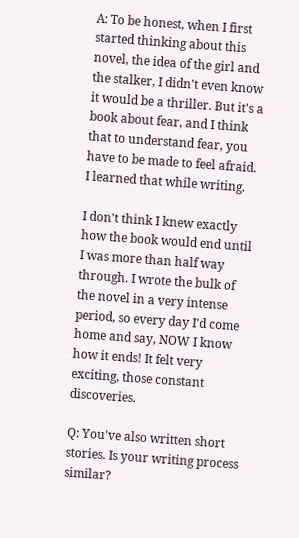A: To be honest, when I first started thinking about this novel, the idea of the girl and the stalker, I didn't even know it would be a thriller. But it's a book about fear, and I think that to understand fear, you have to be made to feel afraid. I learned that while writing.

I don't think I knew exactly how the book would end until I was more than half way through. I wrote the bulk of the novel in a very intense period, so every day I'd come home and say, NOW I know how it ends! It felt very exciting, those constant discoveries.

Q: You've also written short stories. Is your writing process similar?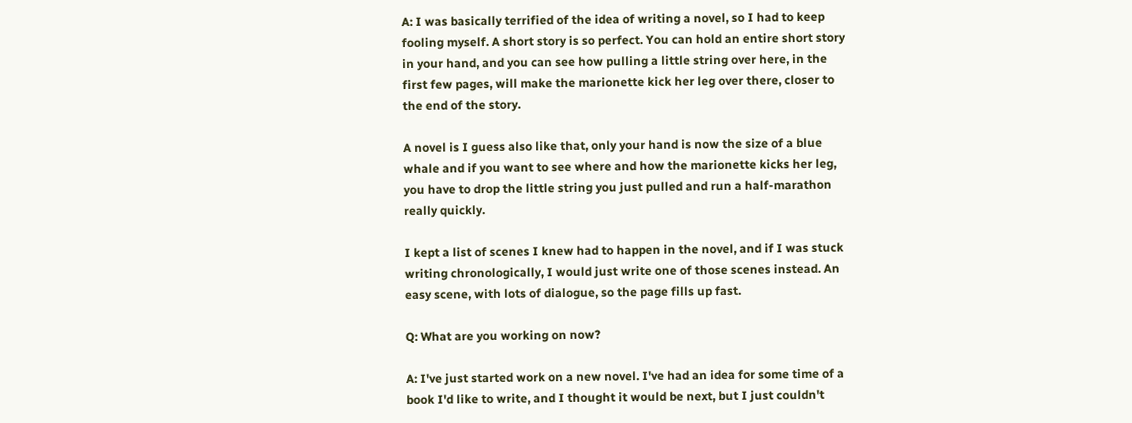A: I was basically terrified of the idea of writing a novel, so I had to keep fooling myself. A short story is so perfect. You can hold an entire short story in your hand, and you can see how pulling a little string over here, in the first few pages, will make the marionette kick her leg over there, closer to the end of the story.

A novel is I guess also like that, only your hand is now the size of a blue whale and if you want to see where and how the marionette kicks her leg, you have to drop the little string you just pulled and run a half-marathon really quickly.

I kept a list of scenes I knew had to happen in the novel, and if I was stuck writing chronologically, I would just write one of those scenes instead. An easy scene, with lots of dialogue, so the page fills up fast.

Q: What are you working on now?

A: I've just started work on a new novel. I've had an idea for some time of a book I'd like to write, and I thought it would be next, but I just couldn't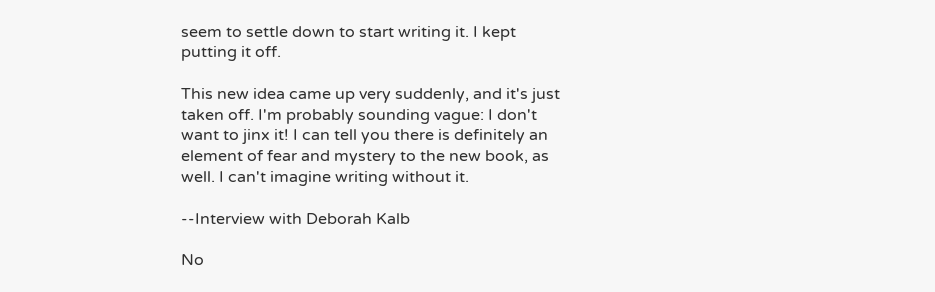seem to settle down to start writing it. I kept putting it off.

This new idea came up very suddenly, and it's just taken off. I'm probably sounding vague: I don't want to jinx it! I can tell you there is definitely an element of fear and mystery to the new book, as well. I can't imagine writing without it.

--Interview with Deborah Kalb

No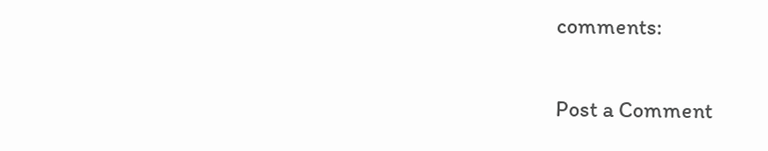comments:

Post a Comment